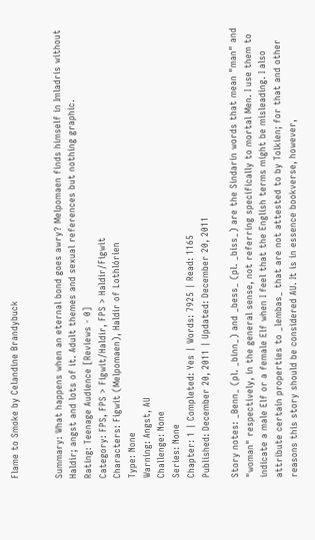Flame to Smoke by Celandine Brandybuck


Summary: What happens when an eternal bond goes awry? Melpomaen finds himself in Imladris without Haldir; angst and lots of it. Adult themes and sexual references but nothing graphic.
Rating: Teenage Audience [Reviews - 0]
Category: FPS, FPS > Figwit/Haldir, FPS > Haldir/Figwit
Characters: Figwit (Melpomaen), Haldir of Lothlórien
Type: None
Warning: Angst, AU
Challenge: None
Series: None
Chapter: 1 | Completed: Yes | Words: 7925 | Read: 1165
Published: December 20, 2011 | Updated: December 20, 2011

Story notes: _Benn_ (pl. _binn_) and _bess_ (pl. _biss_) are the Sindarin words that mean "man" and "woman" respectively, in the general sense, not referring specifically to mortal Men. I use them to indicate a male Elf or a female Elf when I feel that the English terms might be misleading. I also attribute certain properties to _lembas_ that are not attested to by Tolkien; for that and other reasons this story should be considered AU. It is in essence bookverse, however,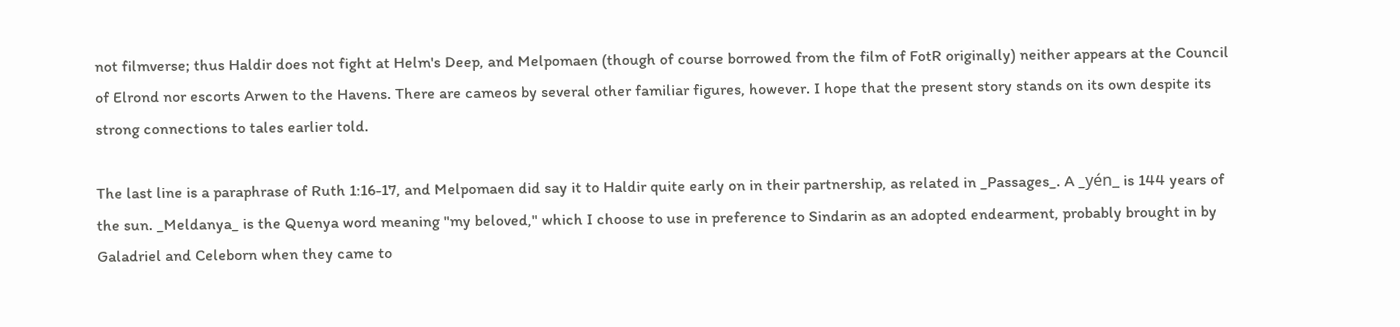not filmverse; thus Haldir does not fight at Helm's Deep, and Melpomaen (though of course borrowed from the film of FotR originally) neither appears at the Council of Elrond nor escorts Arwen to the Havens. There are cameos by several other familiar figures, however. I hope that the present story stands on its own despite its strong connections to tales earlier told.

The last line is a paraphrase of Ruth 1:16-17, and Melpomaen did say it to Haldir quite early on in their partnership, as related in _Passages_. A _yén_ is 144 years of the sun. _Meldanya_ is the Quenya word meaning "my beloved," which I choose to use in preference to Sindarin as an adopted endearment, probably brought in by Galadriel and Celeborn when they came to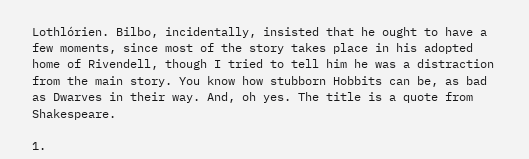Lothlórien. Bilbo, incidentally, insisted that he ought to have a few moments, since most of the story takes place in his adopted home of Rivendell, though I tried to tell him he was a distraction from the main story. You know how stubborn Hobbits can be, as bad as Dwarves in their way. And, oh yes. The title is a quote from Shakespeare.

1.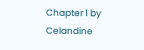Chapter 1 by Celandine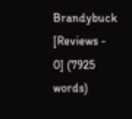Brandybuck [Reviews - 0] (7925 words)